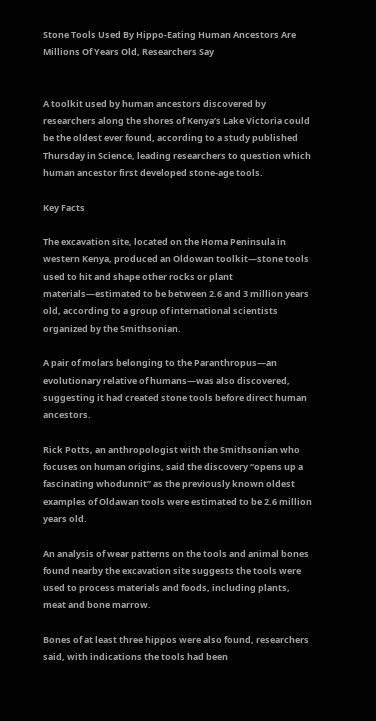Stone Tools Used By Hippo-Eating Human Ancestors Are Millions Of Years Old, Researchers Say


A toolkit used by human ancestors discovered by researchers along the shores of Kenya’s Lake Victoria could be the oldest ever found, according to a study published Thursday in Science, leading researchers to question which human ancestor first developed stone-age tools.

Key Facts

The excavation site, located on the Homa Peninsula in western Kenya, produced an Oldowan toolkit—stone tools used to hit and shape other rocks or plant materials—estimated to be between 2.6 and 3 million years old, according to a group of international scientists organized by the Smithsonian.

A pair of molars belonging to the Paranthropus—an evolutionary relative of humans—was also discovered, suggesting it had created stone tools before direct human ancestors.

Rick Potts, an anthropologist with the Smithsonian who focuses on human origins, said the discovery “opens up a fascinating whodunnit” as the previously known oldest examples of Oldawan tools were estimated to be 2.6 million years old.

An analysis of wear patterns on the tools and animal bones found nearby the excavation site suggests the tools were used to process materials and foods, including plants, meat and bone marrow.

Bones of at least three hippos were also found, researchers said, with indications the tools had been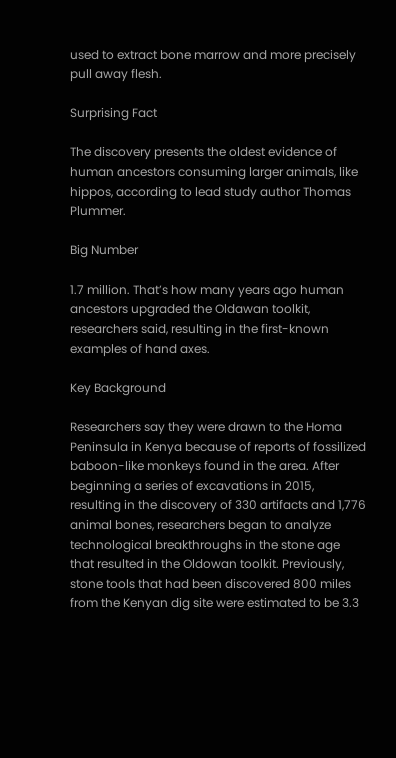used to extract bone marrow and more precisely pull away flesh.

Surprising Fact

The discovery presents the oldest evidence of human ancestors consuming larger animals, like hippos, according to lead study author Thomas Plummer.

Big Number

1.7 million. That’s how many years ago human ancestors upgraded the Oldawan toolkit, researchers said, resulting in the first-known examples of hand axes.

Key Background

Researchers say they were drawn to the Homa Peninsula in Kenya because of reports of fossilized baboon-like monkeys found in the area. After beginning a series of excavations in 2015, resulting in the discovery of 330 artifacts and 1,776 animal bones, researchers began to analyze technological breakthroughs in the stone age that resulted in the Oldowan toolkit. Previously, stone tools that had been discovered 800 miles from the Kenyan dig site were estimated to be 3.3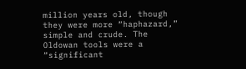million years old, though they were more “haphazard,” simple and crude. The Oldowan tools were a “significant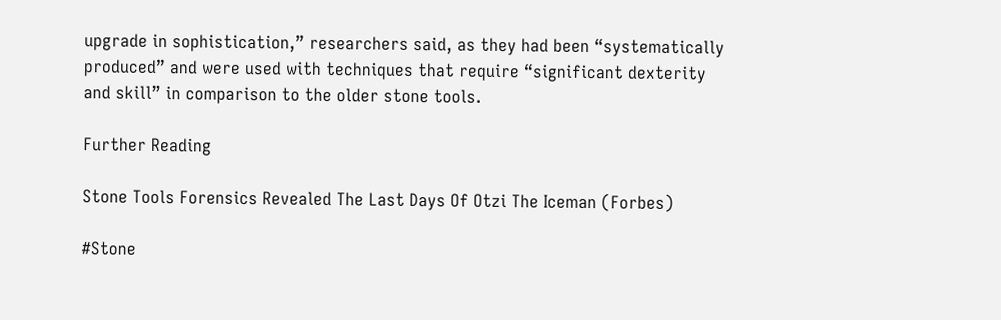upgrade in sophistication,” researchers said, as they had been “systematically produced” and were used with techniques that require “significant dexterity and skill” in comparison to the older stone tools.

Further Reading

Stone Tools Forensics Revealed The Last Days Of Otzi The Iceman (Forbes)

#Stone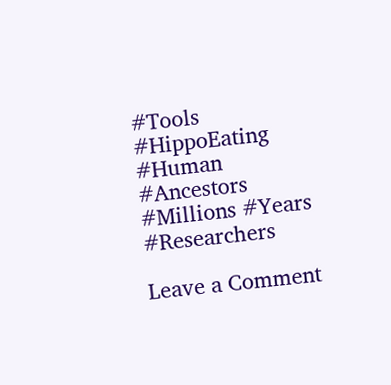#Tools #HippoEating #Human #Ancestors #Millions #Years #Researchers

Leave a Comment